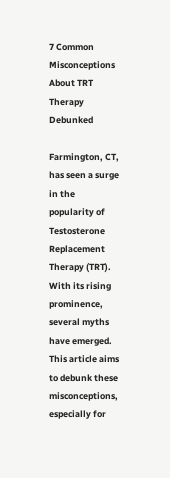7 Common Misconceptions About TRT Therapy Debunked

Farmington, CT, has seen a surge in the popularity of Testosterone Replacement Therapy (TRT). With its rising prominence, several myths have emerged. This article aims to debunk these misconceptions, especially for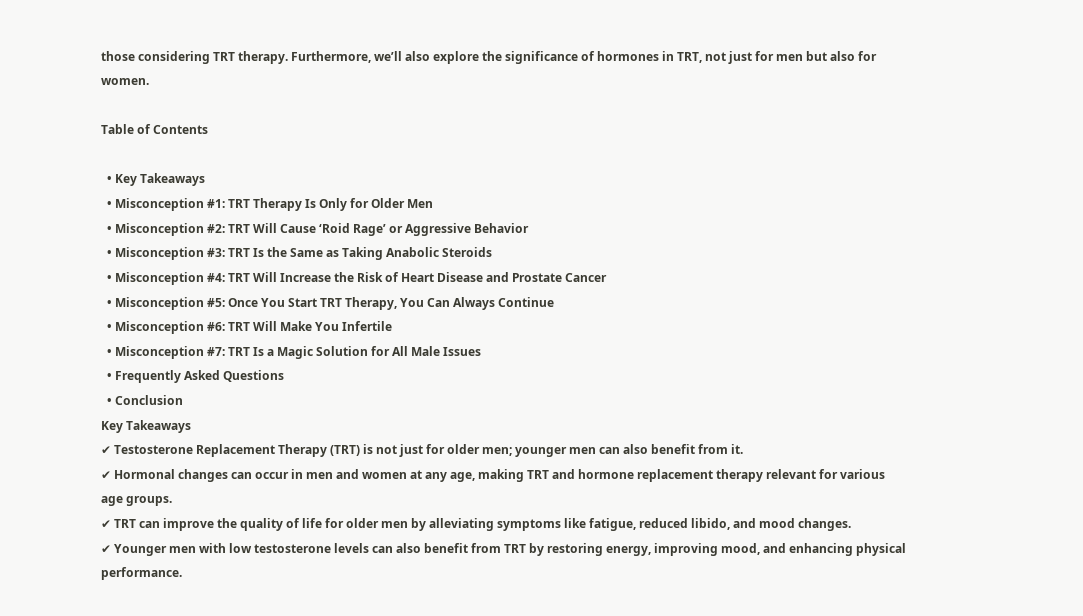those considering TRT therapy. Furthermore, we’ll also explore the significance of hormones in TRT, not just for men but also for women.

Table of Contents

  • Key Takeaways
  • Misconception #1: TRT Therapy Is Only for Older Men
  • Misconception #2: TRT Will Cause ‘Roid Rage’ or Aggressive Behavior
  • Misconception #3: TRT Is the Same as Taking Anabolic Steroids
  • Misconception #4: TRT Will Increase the Risk of Heart Disease and Prostate Cancer
  • Misconception #5: Once You Start TRT Therapy, You Can Always Continue
  • Misconception #6: TRT Will Make You Infertile
  • Misconception #7: TRT Is a Magic Solution for All Male Issues
  • Frequently Asked Questions
  • Conclusion
Key Takeaways
✔ Testosterone Replacement Therapy (TRT) is not just for older men; younger men can also benefit from it.
✔ Hormonal changes can occur in men and women at any age, making TRT and hormone replacement therapy relevant for various age groups.
✔ TRT can improve the quality of life for older men by alleviating symptoms like fatigue, reduced libido, and mood changes.
✔ Younger men with low testosterone levels can also benefit from TRT by restoring energy, improving mood, and enhancing physical performance.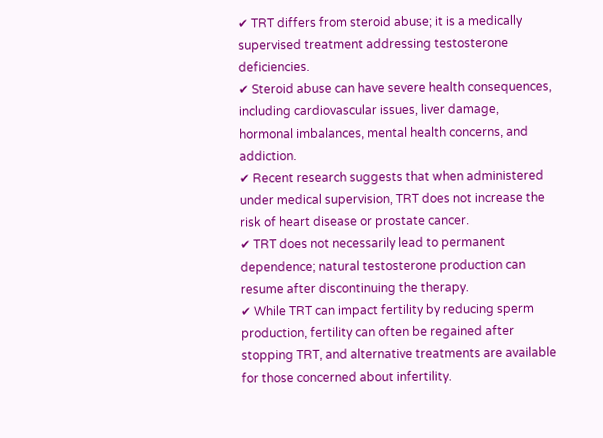✔ TRT differs from steroid abuse; it is a medically supervised treatment addressing testosterone deficiencies.
✔ Steroid abuse can have severe health consequences, including cardiovascular issues, liver damage, hormonal imbalances, mental health concerns, and addiction.
✔ Recent research suggests that when administered under medical supervision, TRT does not increase the risk of heart disease or prostate cancer.
✔ TRT does not necessarily lead to permanent dependence; natural testosterone production can resume after discontinuing the therapy.
✔ While TRT can impact fertility by reducing sperm production, fertility can often be regained after stopping TRT, and alternative treatments are available for those concerned about infertility.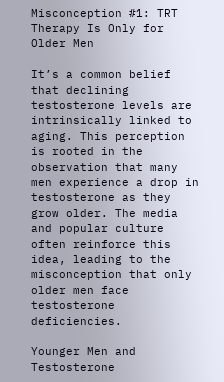Misconception #1: TRT Therapy Is Only for Older Men

It’s a common belief that declining testosterone levels are intrinsically linked to aging. This perception is rooted in the observation that many men experience a drop in testosterone as they grow older. The media and popular culture often reinforce this idea, leading to the misconception that only older men face testosterone deficiencies.

Younger Men and Testosterone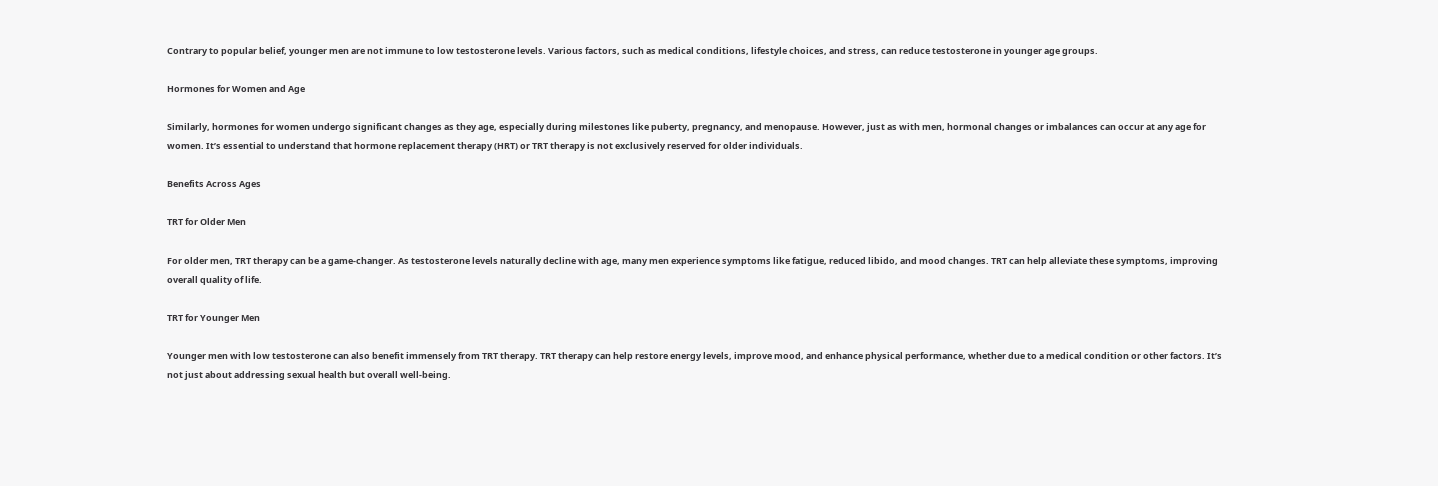Contrary to popular belief, younger men are not immune to low testosterone levels. Various factors, such as medical conditions, lifestyle choices, and stress, can reduce testosterone in younger age groups.

Hormones for Women and Age

Similarly, hormones for women undergo significant changes as they age, especially during milestones like puberty, pregnancy, and menopause. However, just as with men, hormonal changes or imbalances can occur at any age for women. It’s essential to understand that hormone replacement therapy (HRT) or TRT therapy is not exclusively reserved for older individuals.

Benefits Across Ages

TRT for Older Men

For older men, TRT therapy can be a game-changer. As testosterone levels naturally decline with age, many men experience symptoms like fatigue, reduced libido, and mood changes. TRT can help alleviate these symptoms, improving overall quality of life.

TRT for Younger Men

Younger men with low testosterone can also benefit immensely from TRT therapy. TRT therapy can help restore energy levels, improve mood, and enhance physical performance, whether due to a medical condition or other factors. It’s not just about addressing sexual health but overall well-being.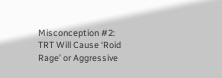Misconception #2: TRT Will Cause ‘Roid Rage’ or Aggressive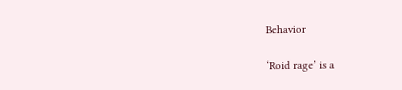Behavior

‘Roid rage’ is a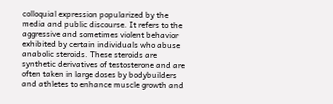colloquial expression popularized by the media and public discourse. It refers to the aggressive and sometimes violent behavior exhibited by certain individuals who abuse anabolic steroids. These steroids are synthetic derivatives of testosterone and are often taken in large doses by bodybuilders and athletes to enhance muscle growth and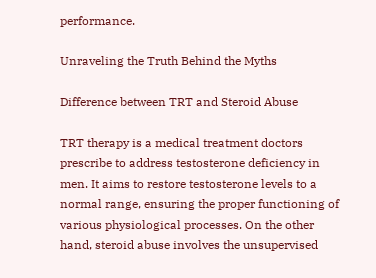performance.

Unraveling the Truth Behind the Myths

Difference between TRT and Steroid Abuse

TRT therapy is a medical treatment doctors prescribe to address testosterone deficiency in men. It aims to restore testosterone levels to a normal range, ensuring the proper functioning of various physiological processes. On the other hand, steroid abuse involves the unsupervised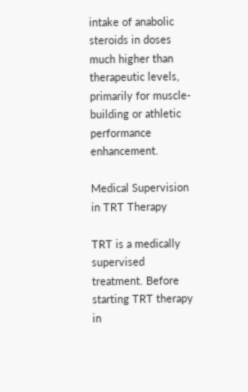intake of anabolic steroids in doses much higher than therapeutic levels, primarily for muscle-building or athletic performance enhancement.

Medical Supervision in TRT Therapy

TRT is a medically supervised treatment. Before starting TRT therapy in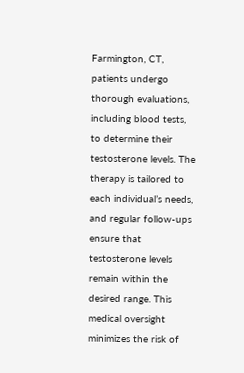Farmington, CT, patients undergo thorough evaluations, including blood tests, to determine their testosterone levels. The therapy is tailored to each individual’s needs, and regular follow-ups ensure that testosterone levels remain within the desired range. This medical oversight minimizes the risk of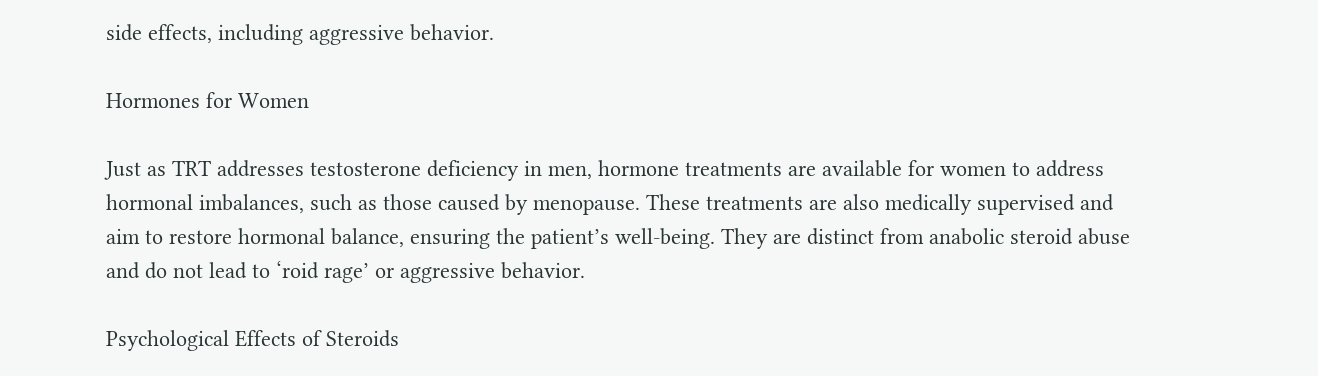side effects, including aggressive behavior.

Hormones for Women

Just as TRT addresses testosterone deficiency in men, hormone treatments are available for women to address hormonal imbalances, such as those caused by menopause. These treatments are also medically supervised and aim to restore hormonal balance, ensuring the patient’s well-being. They are distinct from anabolic steroid abuse and do not lead to ‘roid rage’ or aggressive behavior.

Psychological Effects of Steroids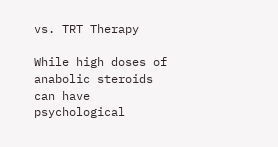vs. TRT Therapy

While high doses of anabolic steroids can have psychological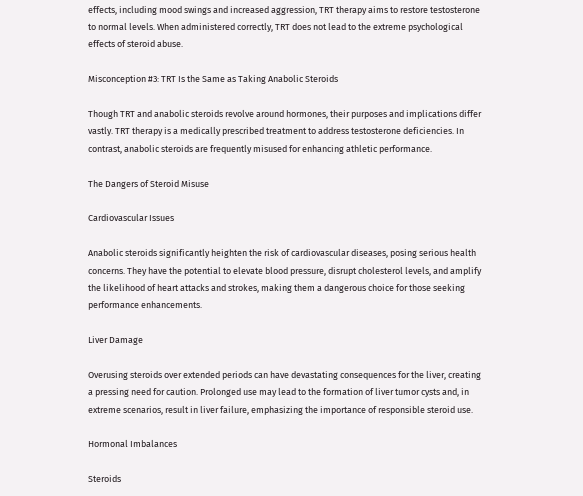effects, including mood swings and increased aggression, TRT therapy aims to restore testosterone to normal levels. When administered correctly, TRT does not lead to the extreme psychological effects of steroid abuse.

Misconception #3: TRT Is the Same as Taking Anabolic Steroids

Though TRT and anabolic steroids revolve around hormones, their purposes and implications differ vastly. TRT therapy is a medically prescribed treatment to address testosterone deficiencies. In contrast, anabolic steroids are frequently misused for enhancing athletic performance.

The Dangers of Steroid Misuse

Cardiovascular Issues

Anabolic steroids significantly heighten the risk of cardiovascular diseases, posing serious health concerns. They have the potential to elevate blood pressure, disrupt cholesterol levels, and amplify the likelihood of heart attacks and strokes, making them a dangerous choice for those seeking performance enhancements.

Liver Damage

Overusing steroids over extended periods can have devastating consequences for the liver, creating a pressing need for caution. Prolonged use may lead to the formation of liver tumor cysts and, in extreme scenarios, result in liver failure, emphasizing the importance of responsible steroid use.

Hormonal Imbalances

Steroids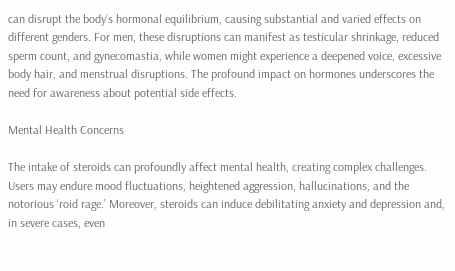can disrupt the body’s hormonal equilibrium, causing substantial and varied effects on different genders. For men, these disruptions can manifest as testicular shrinkage, reduced sperm count, and gynecomastia, while women might experience a deepened voice, excessive body hair, and menstrual disruptions. The profound impact on hormones underscores the need for awareness about potential side effects.

Mental Health Concerns

The intake of steroids can profoundly affect mental health, creating complex challenges. Users may endure mood fluctuations, heightened aggression, hallucinations, and the notorious ‘roid rage.’ Moreover, steroids can induce debilitating anxiety and depression and, in severe cases, even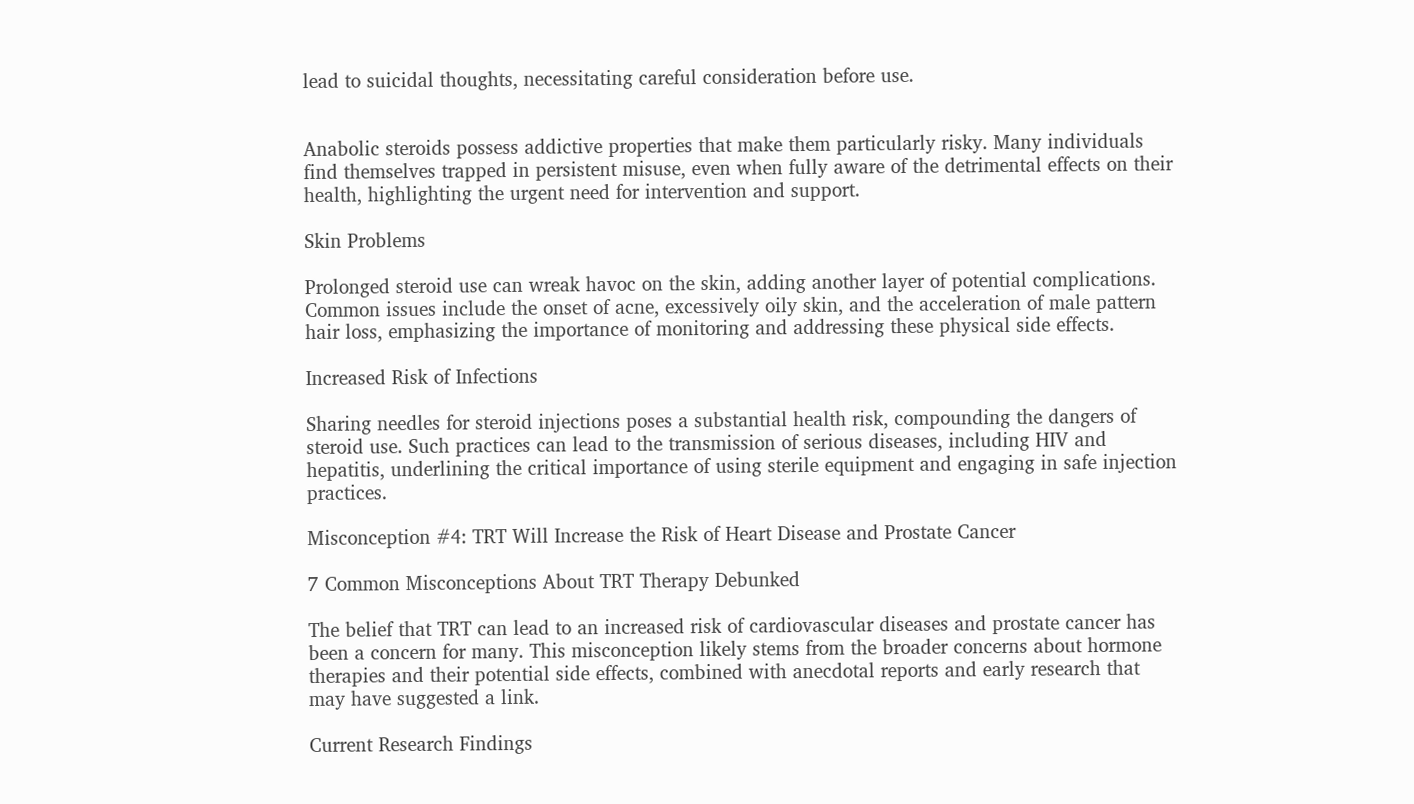lead to suicidal thoughts, necessitating careful consideration before use.


Anabolic steroids possess addictive properties that make them particularly risky. Many individuals find themselves trapped in persistent misuse, even when fully aware of the detrimental effects on their health, highlighting the urgent need for intervention and support.

Skin Problems

Prolonged steroid use can wreak havoc on the skin, adding another layer of potential complications. Common issues include the onset of acne, excessively oily skin, and the acceleration of male pattern hair loss, emphasizing the importance of monitoring and addressing these physical side effects.

Increased Risk of Infections

Sharing needles for steroid injections poses a substantial health risk, compounding the dangers of steroid use. Such practices can lead to the transmission of serious diseases, including HIV and hepatitis, underlining the critical importance of using sterile equipment and engaging in safe injection practices.

Misconception #4: TRT Will Increase the Risk of Heart Disease and Prostate Cancer

7 Common Misconceptions About TRT Therapy Debunked

The belief that TRT can lead to an increased risk of cardiovascular diseases and prostate cancer has been a concern for many. This misconception likely stems from the broader concerns about hormone therapies and their potential side effects, combined with anecdotal reports and early research that may have suggested a link.

Current Research Findings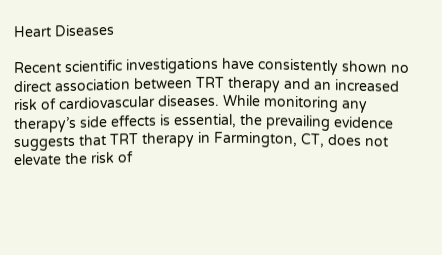Heart Diseases

Recent scientific investigations have consistently shown no direct association between TRT therapy and an increased risk of cardiovascular diseases. While monitoring any therapy’s side effects is essential, the prevailing evidence suggests that TRT therapy in Farmington, CT, does not elevate the risk of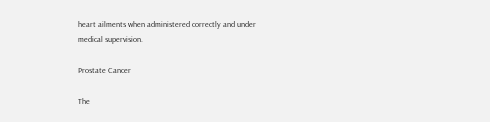heart ailments when administered correctly and under medical supervision.

Prostate Cancer

The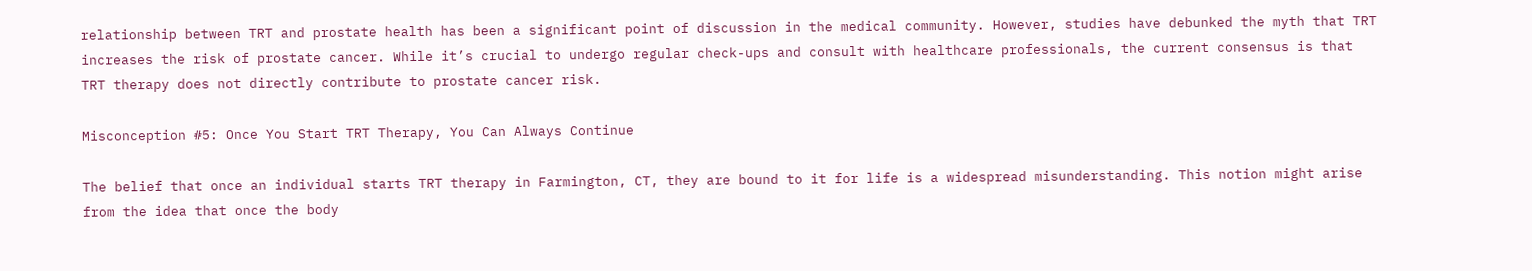relationship between TRT and prostate health has been a significant point of discussion in the medical community. However, studies have debunked the myth that TRT increases the risk of prostate cancer. While it’s crucial to undergo regular check-ups and consult with healthcare professionals, the current consensus is that TRT therapy does not directly contribute to prostate cancer risk.

Misconception #5: Once You Start TRT Therapy, You Can Always Continue

The belief that once an individual starts TRT therapy in Farmington, CT, they are bound to it for life is a widespread misunderstanding. This notion might arise from the idea that once the body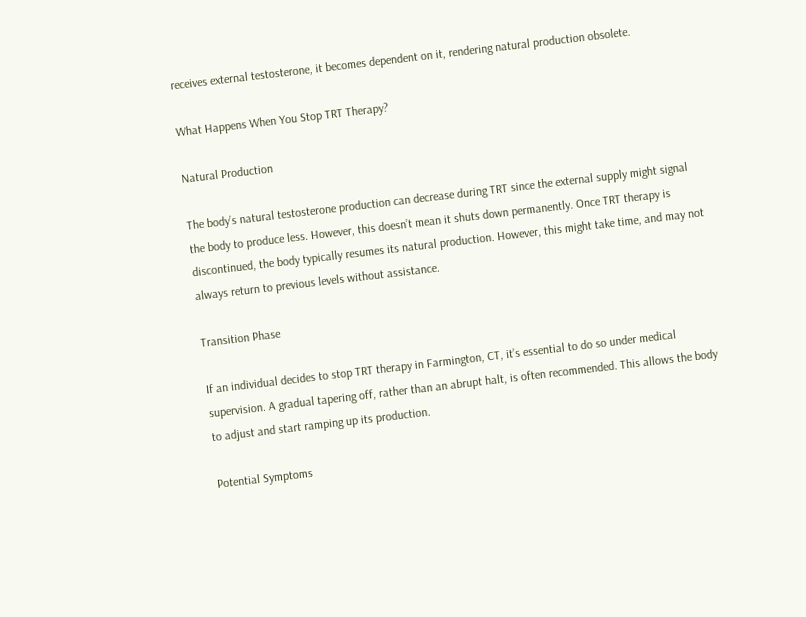receives external testosterone, it becomes dependent on it, rendering natural production obsolete.

What Happens When You Stop TRT Therapy?

Natural Production

The body’s natural testosterone production can decrease during TRT since the external supply might signal the body to produce less. However, this doesn’t mean it shuts down permanently. Once TRT therapy is discontinued, the body typically resumes its natural production. However, this might take time, and may not always return to previous levels without assistance.

Transition Phase

If an individual decides to stop TRT therapy in Farmington, CT, it’s essential to do so under medical supervision. A gradual tapering off, rather than an abrupt halt, is often recommended. This allows the body to adjust and start ramping up its production.

Potential Symptoms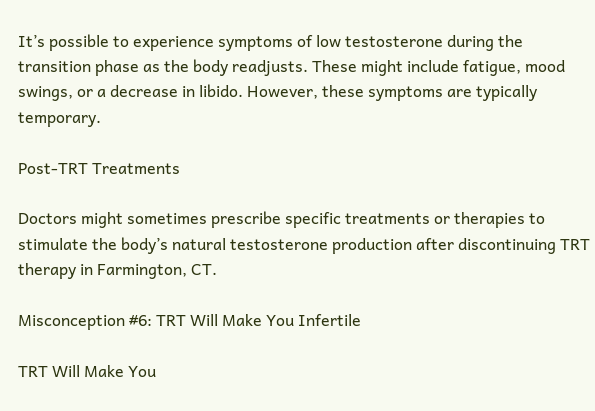It’s possible to experience symptoms of low testosterone during the transition phase as the body readjusts. These might include fatigue, mood swings, or a decrease in libido. However, these symptoms are typically temporary.

Post-TRT Treatments

Doctors might sometimes prescribe specific treatments or therapies to stimulate the body’s natural testosterone production after discontinuing TRT therapy in Farmington, CT.

Misconception #6: TRT Will Make You Infertile

TRT Will Make You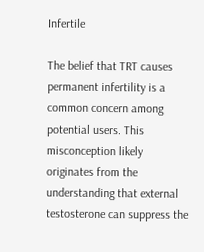Infertile

The belief that TRT causes permanent infertility is a common concern among potential users. This misconception likely originates from the understanding that external testosterone can suppress the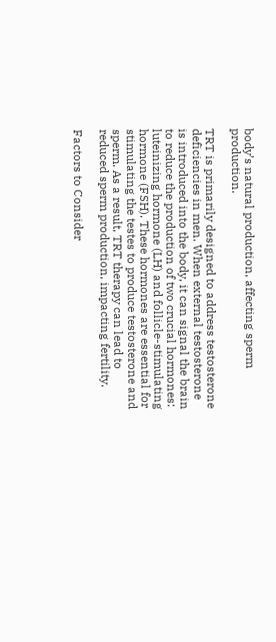body’s natural production, affecting sperm production.

TRT is primarily designed to address testosterone deficiencies in men. When external testosterone is introduced into the body, it can signal the brain to reduce the production of two crucial hormones: luteinizing hormone (LH) and follicle-stimulating hormone (FSH). These hormones are essential for stimulating the testes to produce testosterone and sperm. As a result, TRT therapy can lead to reduced sperm production, impacting fertility.

Factors to Consider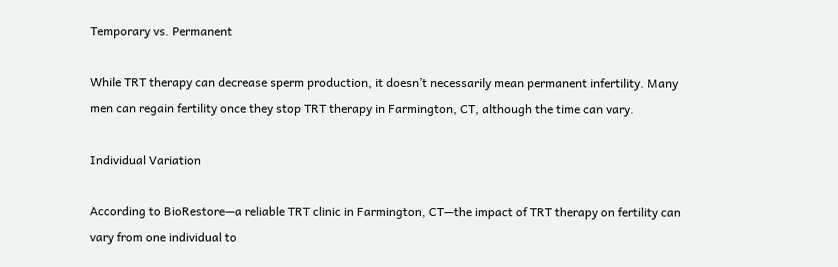Temporary vs. Permanent

While TRT therapy can decrease sperm production, it doesn’t necessarily mean permanent infertility. Many men can regain fertility once they stop TRT therapy in Farmington, CT, although the time can vary.

Individual Variation

According to BioRestore—a reliable TRT clinic in Farmington, CT—the impact of TRT therapy on fertility can vary from one individual to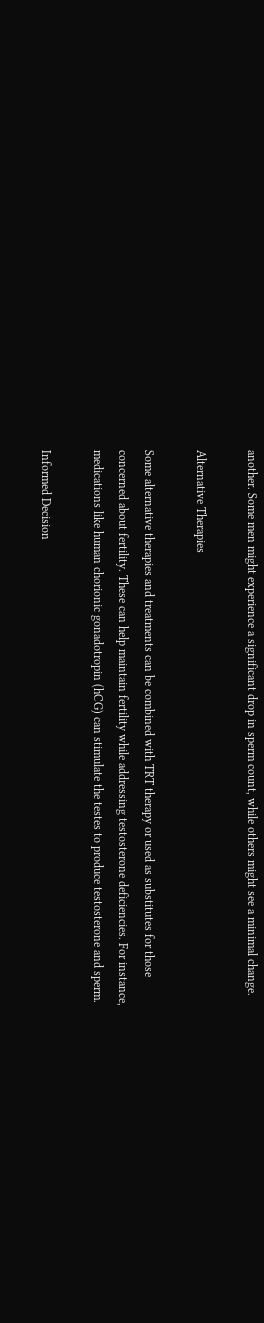another. Some men might experience a significant drop in sperm count, while others might see a minimal change.

Alternative Therapies

Some alternative therapies and treatments can be combined with TRT therapy or used as substitutes for those concerned about fertility. These can help maintain fertility while addressing testosterone deficiencies. For instance, medications like human chorionic gonadotropin (hCG) can stimulate the testes to produce testosterone and sperm.

Informed Decision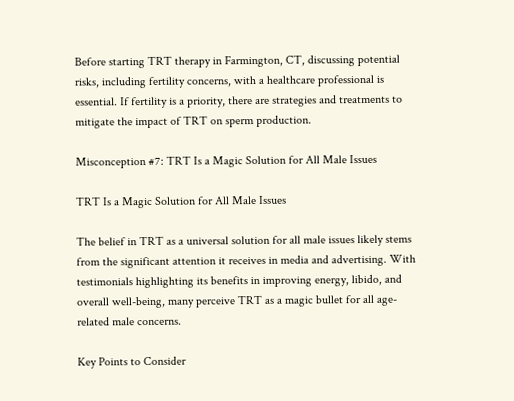Before starting TRT therapy in Farmington, CT, discussing potential risks, including fertility concerns, with a healthcare professional is essential. If fertility is a priority, there are strategies and treatments to mitigate the impact of TRT on sperm production.

Misconception #7: TRT Is a Magic Solution for All Male Issues

TRT Is a Magic Solution for All Male Issues

The belief in TRT as a universal solution for all male issues likely stems from the significant attention it receives in media and advertising. With testimonials highlighting its benefits in improving energy, libido, and overall well-being, many perceive TRT as a magic bullet for all age-related male concerns.

Key Points to Consider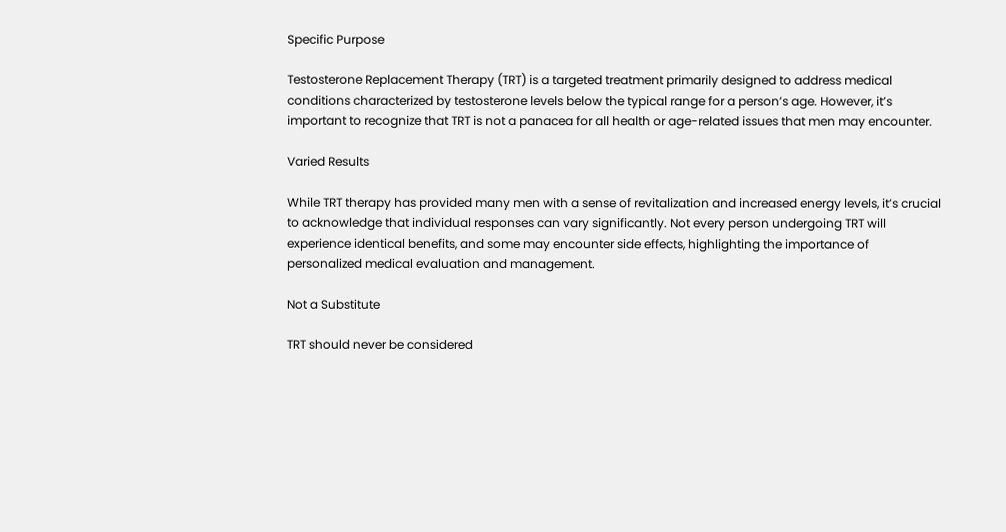Specific Purpose

Testosterone Replacement Therapy (TRT) is a targeted treatment primarily designed to address medical conditions characterized by testosterone levels below the typical range for a person’s age. However, it’s important to recognize that TRT is not a panacea for all health or age-related issues that men may encounter.

Varied Results

While TRT therapy has provided many men with a sense of revitalization and increased energy levels, it’s crucial to acknowledge that individual responses can vary significantly. Not every person undergoing TRT will experience identical benefits, and some may encounter side effects, highlighting the importance of personalized medical evaluation and management.

Not a Substitute

TRT should never be considered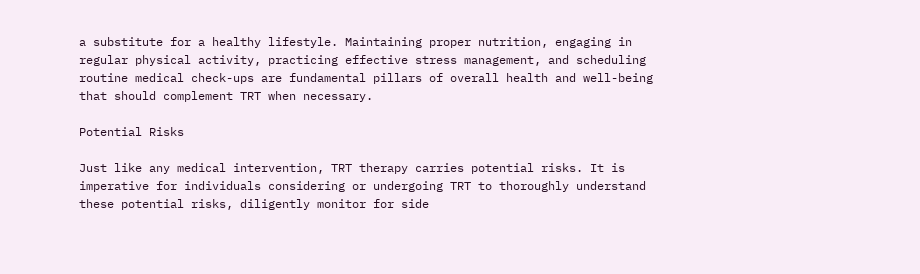a substitute for a healthy lifestyle. Maintaining proper nutrition, engaging in regular physical activity, practicing effective stress management, and scheduling routine medical check-ups are fundamental pillars of overall health and well-being that should complement TRT when necessary.

Potential Risks

Just like any medical intervention, TRT therapy carries potential risks. It is imperative for individuals considering or undergoing TRT to thoroughly understand these potential risks, diligently monitor for side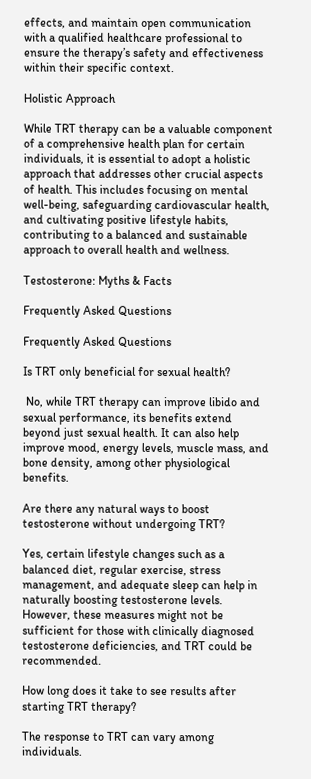effects, and maintain open communication with a qualified healthcare professional to ensure the therapy’s safety and effectiveness within their specific context.

Holistic Approach

While TRT therapy can be a valuable component of a comprehensive health plan for certain individuals, it is essential to adopt a holistic approach that addresses other crucial aspects of health. This includes focusing on mental well-being, safeguarding cardiovascular health, and cultivating positive lifestyle habits, contributing to a balanced and sustainable approach to overall health and wellness.

Testosterone: Myths & Facts

Frequently Asked Questions

Frequently Asked Questions

Is TRT only beneficial for sexual health?

 No, while TRT therapy can improve libido and sexual performance, its benefits extend beyond just sexual health. It can also help improve mood, energy levels, muscle mass, and bone density, among other physiological benefits.

Are there any natural ways to boost testosterone without undergoing TRT?

Yes, certain lifestyle changes such as a balanced diet, regular exercise, stress management, and adequate sleep can help in naturally boosting testosterone levels. However, these measures might not be sufficient for those with clinically diagnosed testosterone deficiencies, and TRT could be recommended.

How long does it take to see results after starting TRT therapy?

The response to TRT can vary among individuals.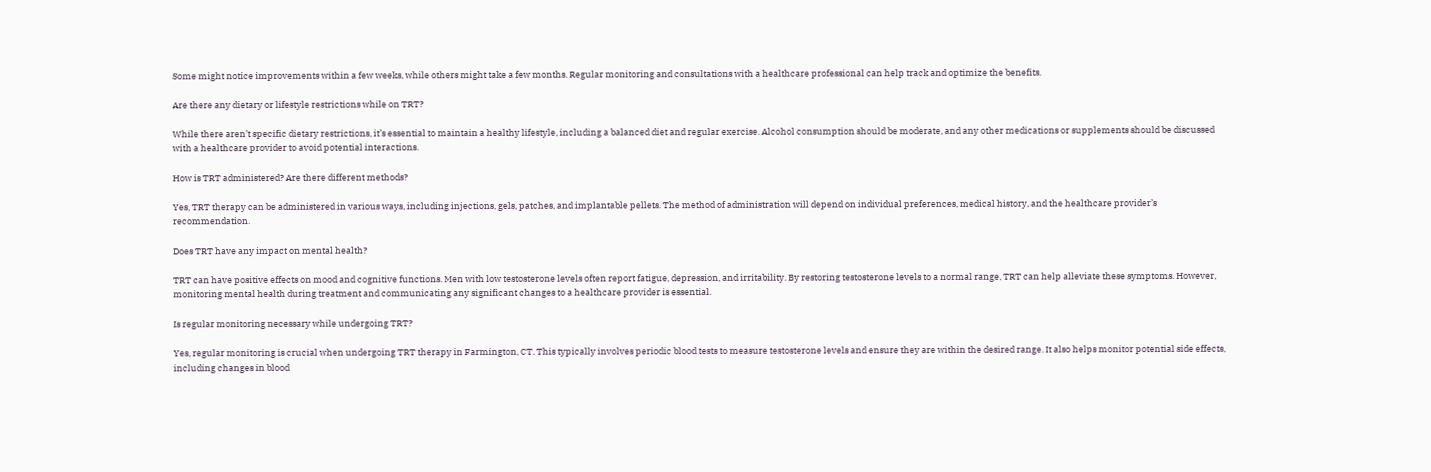Some might notice improvements within a few weeks, while others might take a few months. Regular monitoring and consultations with a healthcare professional can help track and optimize the benefits.

Are there any dietary or lifestyle restrictions while on TRT?

While there aren’t specific dietary restrictions, it’s essential to maintain a healthy lifestyle, including a balanced diet and regular exercise. Alcohol consumption should be moderate, and any other medications or supplements should be discussed with a healthcare provider to avoid potential interactions.

How is TRT administered? Are there different methods?

Yes, TRT therapy can be administered in various ways, including injections, gels, patches, and implantable pellets. The method of administration will depend on individual preferences, medical history, and the healthcare provider’s recommendation.

Does TRT have any impact on mental health?

TRT can have positive effects on mood and cognitive functions. Men with low testosterone levels often report fatigue, depression, and irritability. By restoring testosterone levels to a normal range, TRT can help alleviate these symptoms. However, monitoring mental health during treatment and communicating any significant changes to a healthcare provider is essential.

Is regular monitoring necessary while undergoing TRT?

Yes, regular monitoring is crucial when undergoing TRT therapy in Farmington, CT. This typically involves periodic blood tests to measure testosterone levels and ensure they are within the desired range. It also helps monitor potential side effects, including changes in blood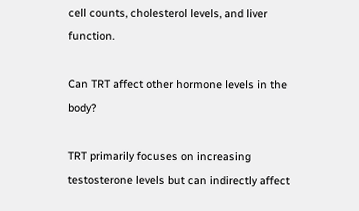cell counts, cholesterol levels, and liver function.

Can TRT affect other hormone levels in the body?

TRT primarily focuses on increasing testosterone levels but can indirectly affect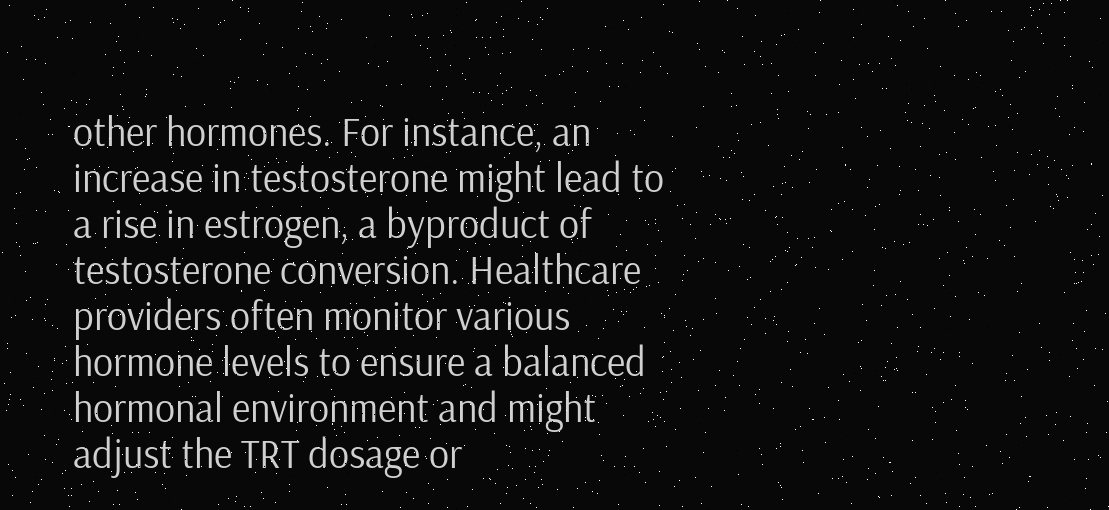other hormones. For instance, an increase in testosterone might lead to a rise in estrogen, a byproduct of testosterone conversion. Healthcare providers often monitor various hormone levels to ensure a balanced hormonal environment and might adjust the TRT dosage or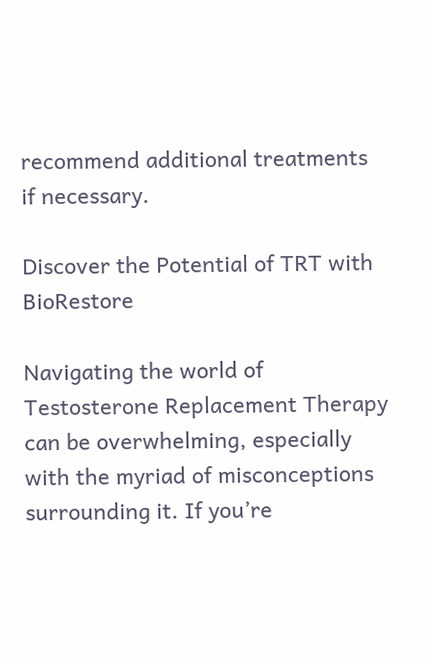recommend additional treatments if necessary.

Discover the Potential of TRT with BioRestore

Navigating the world of Testosterone Replacement Therapy can be overwhelming, especially with the myriad of misconceptions surrounding it. If you’re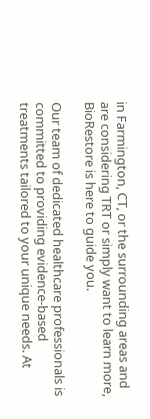in Farmington, CT, or the surrounding areas and are considering TRT or simply want to learn more, BioRestore is here to guide you.

Our team of dedicated healthcare professionals is committed to providing evidence-based treatments tailored to your unique needs. At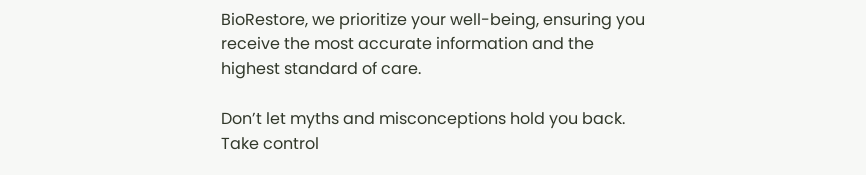BioRestore, we prioritize your well-being, ensuring you receive the most accurate information and the highest standard of care.

Don’t let myths and misconceptions hold you back. Take control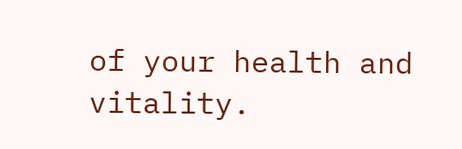of your health and vitality.